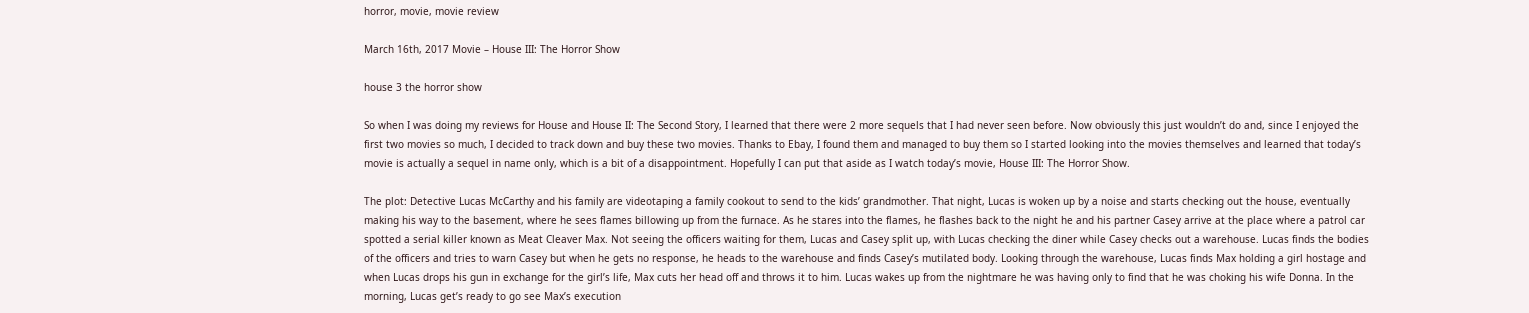horror, movie, movie review

March 16th, 2017 Movie – House III: The Horror Show

house 3 the horror show

So when I was doing my reviews for House and House II: The Second Story, I learned that there were 2 more sequels that I had never seen before. Now obviously this just wouldn’t do and, since I enjoyed the first two movies so much, I decided to track down and buy these two movies. Thanks to Ebay, I found them and managed to buy them so I started looking into the movies themselves and learned that today’s movie is actually a sequel in name only, which is a bit of a disappointment. Hopefully I can put that aside as I watch today’s movie, House III: The Horror Show.

The plot: Detective Lucas McCarthy and his family are videotaping a family cookout to send to the kids’ grandmother. That night, Lucas is woken up by a noise and starts checking out the house, eventually making his way to the basement, where he sees flames billowing up from the furnace. As he stares into the flames, he flashes back to the night he and his partner Casey arrive at the place where a patrol car spotted a serial killer known as Meat Cleaver Max. Not seeing the officers waiting for them, Lucas and Casey split up, with Lucas checking the diner while Casey checks out a warehouse. Lucas finds the bodies of the officers and tries to warn Casey but when he gets no response, he heads to the warehouse and finds Casey’s mutilated body. Looking through the warehouse, Lucas finds Max holding a girl hostage and when Lucas drops his gun in exchange for the girl’s life, Max cuts her head off and throws it to him. Lucas wakes up from the nightmare he was having only to find that he was choking his wife Donna. In the morning, Lucas get’s ready to go see Max’s execution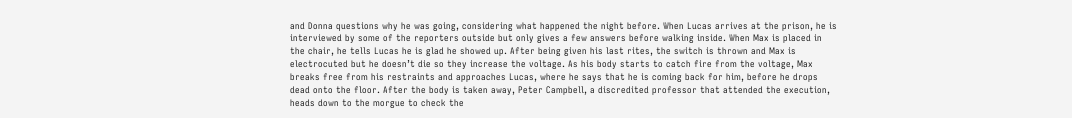and Donna questions why he was going, considering what happened the night before. When Lucas arrives at the prison, he is interviewed by some of the reporters outside but only gives a few answers before walking inside. When Max is placed in the chair, he tells Lucas he is glad he showed up. After being given his last rites, the switch is thrown and Max is electrocuted but he doesn’t die so they increase the voltage. As his body starts to catch fire from the voltage, Max breaks free from his restraints and approaches Lucas, where he says that he is coming back for him, before he drops dead onto the floor. After the body is taken away, Peter Campbell, a discredited professor that attended the execution, heads down to the morgue to check the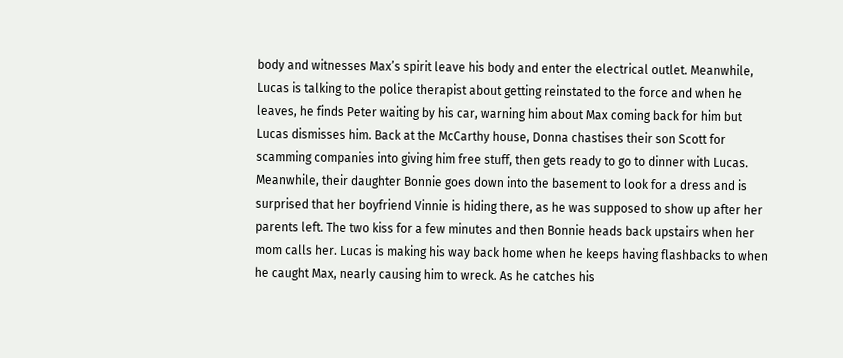body and witnesses Max’s spirit leave his body and enter the electrical outlet. Meanwhile, Lucas is talking to the police therapist about getting reinstated to the force and when he leaves, he finds Peter waiting by his car, warning him about Max coming back for him but Lucas dismisses him. Back at the McCarthy house, Donna chastises their son Scott for scamming companies into giving him free stuff, then gets ready to go to dinner with Lucas. Meanwhile, their daughter Bonnie goes down into the basement to look for a dress and is surprised that her boyfriend Vinnie is hiding there, as he was supposed to show up after her parents left. The two kiss for a few minutes and then Bonnie heads back upstairs when her mom calls her. Lucas is making his way back home when he keeps having flashbacks to when he caught Max, nearly causing him to wreck. As he catches his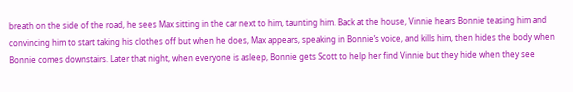breath on the side of the road, he sees Max sitting in the car next to him, taunting him. Back at the house, Vinnie hears Bonnie teasing him and convincing him to start taking his clothes off but when he does, Max appears, speaking in Bonnie’s voice, and kills him, then hides the body when Bonnie comes downstairs. Later that night, when everyone is asleep, Bonnie gets Scott to help her find Vinnie but they hide when they see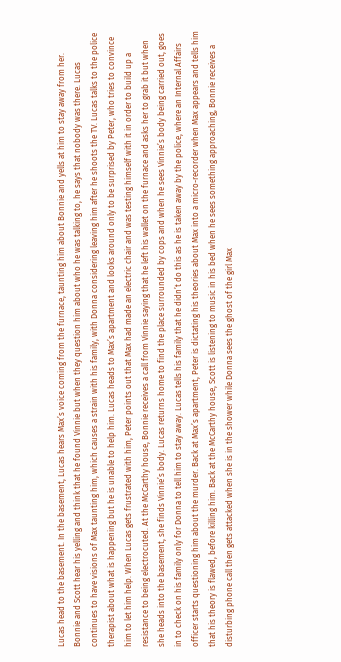Lucas head to the basement. In the basement, Lucas hears Max’s voice coming from the furnace, taunting him about Bonnie and yells at him to stay away from her. Bonnie and Scott hear his yelling and think that he found Vinnie but when they question him about who he was talking to, he says that nobody was there. Lucas continues to have visions of Max taunting him, which causes a strain with his family, with Donna considering leaving him after he shoots the TV. Lucas talks to the police therapist about what is happening but he is unable to help him. Lucas heads to Max’s apartment and looks around only to be surprised by Peter, who tries to convince him to let him help. When Lucas gets frustrated with him, Peter points out that Max had made an electric chair and was testing himself with it in order to build up a resistance to being electrocuted. At the McCarthy house, Bonnie receives a call from Vinnie saying that he left his wallet on the furnace and asks her to grab it but when she heads into the basement, she finds Vinnie’s body. Lucas returns home to find the place surrounded by cops and when he sees Vinnie’s body being carried out, goes in to check on his family only for Donna to tell him to stay away. Lucas tells his family that he didn’t do this as he is taken away by the police, where an Internal Affairs officer starts questioning him about the murder. Back at Max’s apartment, Peter is dictating his theories about Max into a micro-recorder when Max appears and tells him that his theory is flawed, before killing him. Back at the McCarthy house, Scott is listening to music in his bed when he sees something approaching, Bonnie receives a disturbing phone call then gets attacked when she is in the shower while Donna sees the ghost of the girl Max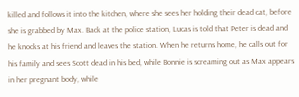killed and follows it into the kitchen, where she sees her holding their dead cat, before she is grabbed by Max. Back at the police station, Lucas is told that Peter is dead and he knocks at his friend and leaves the station. When he returns home, he calls out for his family and sees Scott dead in his bed, while Bonnie is screaming out as Max appears in her pregnant body, while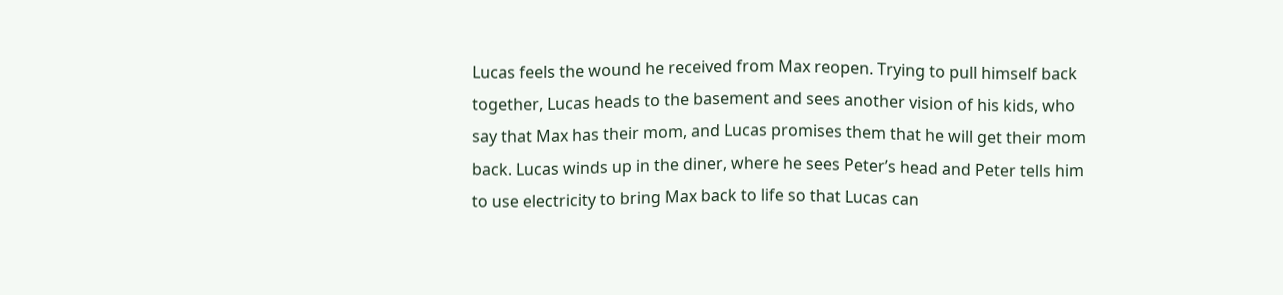Lucas feels the wound he received from Max reopen. Trying to pull himself back together, Lucas heads to the basement and sees another vision of his kids, who say that Max has their mom, and Lucas promises them that he will get their mom back. Lucas winds up in the diner, where he sees Peter’s head and Peter tells him to use electricity to bring Max back to life so that Lucas can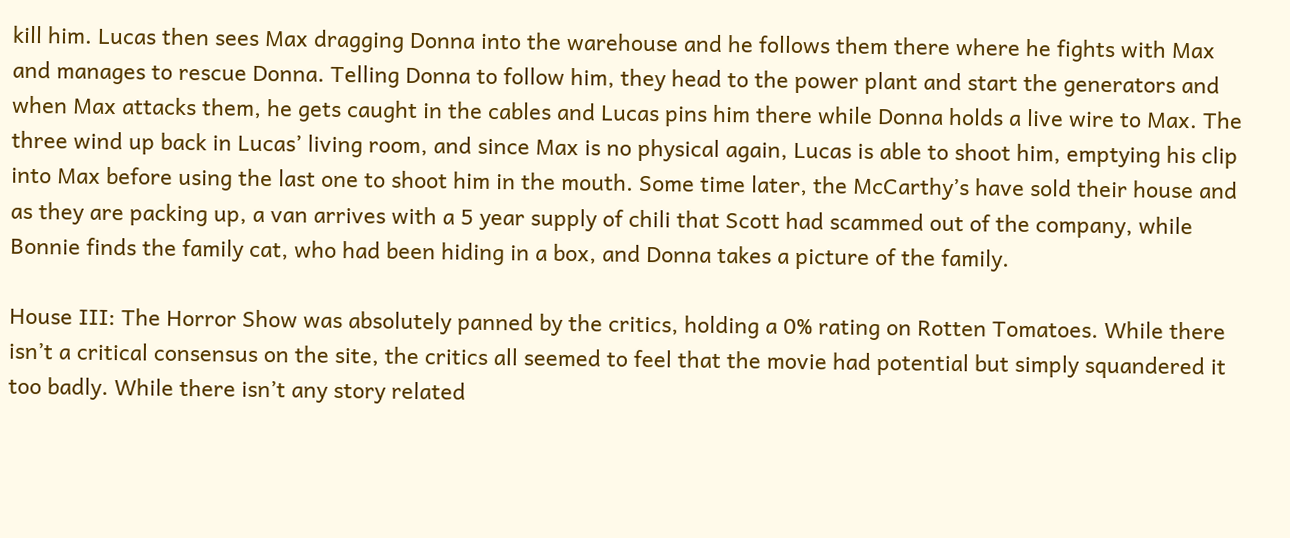kill him. Lucas then sees Max dragging Donna into the warehouse and he follows them there where he fights with Max and manages to rescue Donna. Telling Donna to follow him, they head to the power plant and start the generators and when Max attacks them, he gets caught in the cables and Lucas pins him there while Donna holds a live wire to Max. The three wind up back in Lucas’ living room, and since Max is no physical again, Lucas is able to shoot him, emptying his clip into Max before using the last one to shoot him in the mouth. Some time later, the McCarthy’s have sold their house and as they are packing up, a van arrives with a 5 year supply of chili that Scott had scammed out of the company, while Bonnie finds the family cat, who had been hiding in a box, and Donna takes a picture of the family.

House III: The Horror Show was absolutely panned by the critics, holding a 0% rating on Rotten Tomatoes. While there isn’t a critical consensus on the site, the critics all seemed to feel that the movie had potential but simply squandered it too badly. While there isn’t any story related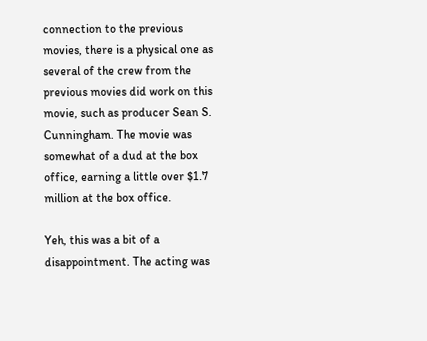connection to the previous movies, there is a physical one as several of the crew from the previous movies did work on this movie, such as producer Sean S. Cunningham. The movie was somewhat of a dud at the box office, earning a little over $1.7 million at the box office.

Yeh, this was a bit of a disappointment. The acting was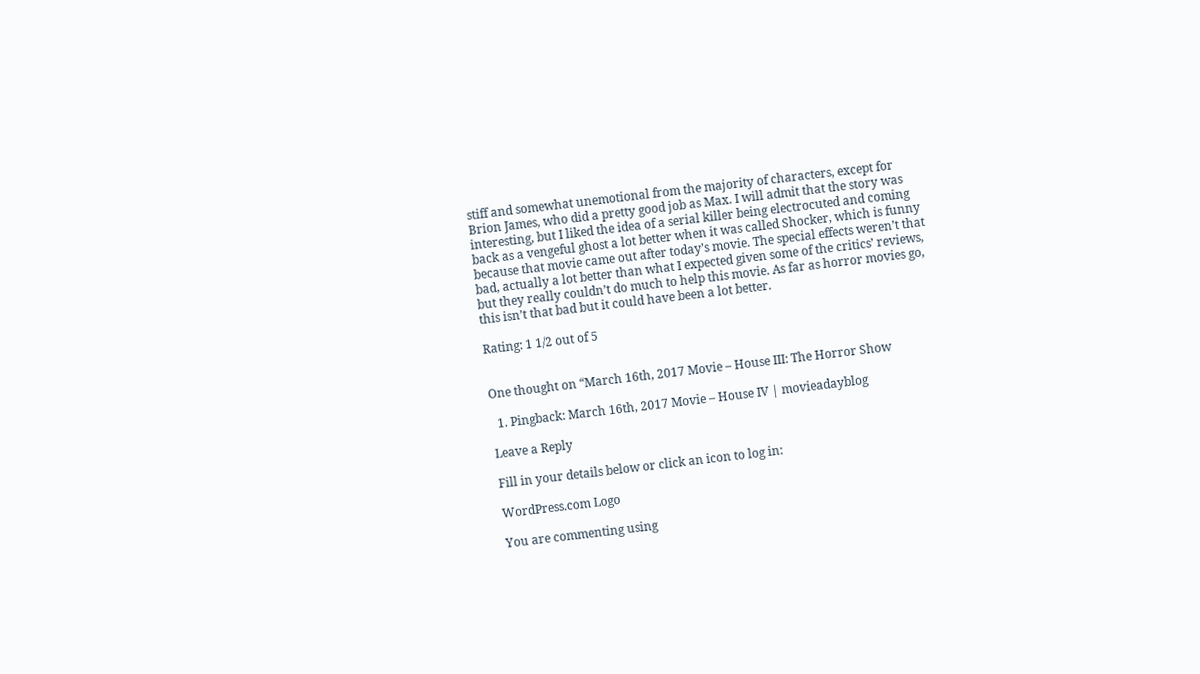stiff and somewhat unemotional from the majority of characters, except for Brion James, who did a pretty good job as Max. I will admit that the story was interesting, but I liked the idea of a serial killer being electrocuted and coming back as a vengeful ghost a lot better when it was called Shocker, which is funny because that movie came out after today’s movie. The special effects weren’t that bad, actually a lot better than what I expected given some of the critics’ reviews, but they really couldn’t do much to help this movie. As far as horror movies go, this isn’t that bad but it could have been a lot better.

Rating: 1 1/2 out of 5


One thought on “March 16th, 2017 Movie – House III: The Horror Show

  1. Pingback: March 16th, 2017 Movie – House IV | movieadayblog

Leave a Reply

Fill in your details below or click an icon to log in:

WordPress.com Logo

You are commenting using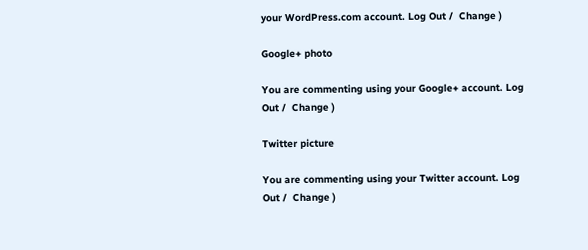your WordPress.com account. Log Out /  Change )

Google+ photo

You are commenting using your Google+ account. Log Out /  Change )

Twitter picture

You are commenting using your Twitter account. Log Out /  Change )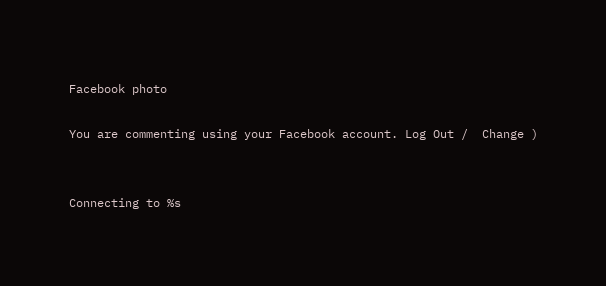Facebook photo

You are commenting using your Facebook account. Log Out /  Change )


Connecting to %s